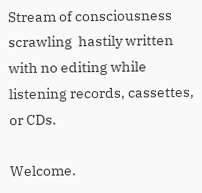Stream of consciousness scrawling  hastily written with no editing while listening records, cassettes, or CDs.

Welcome.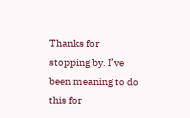Thanks for stopping by. I’ve been meaning to do this for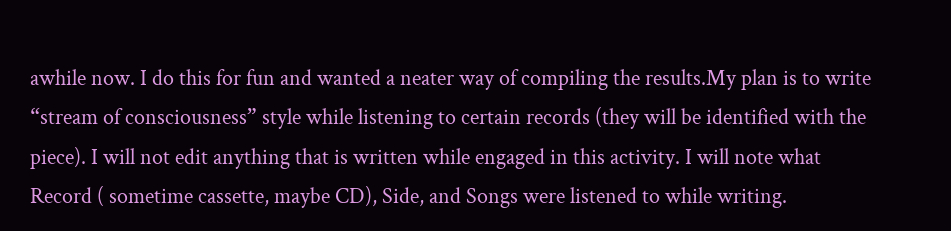awhile now. I do this for fun and wanted a neater way of compiling the results.My plan is to write “stream of consciousness” style while listening to certain records (they will be identified with the piece). I will not edit anything that is written while engaged in this activity. I will note what Record ( sometime cassette, maybe CD), Side, and Songs were listened to while writing.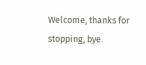Welcome, thanks for stopping, bye.